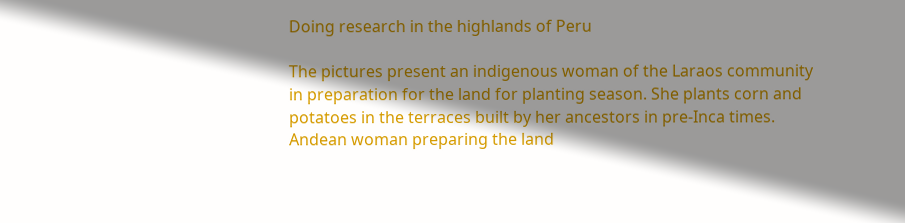Doing research in the highlands of Peru

The pictures present an indigenous woman of the Laraos community in preparation for the land for planting season. She plants corn and potatoes in the terraces built by her ancestors in pre-Inca times.
Andean woman preparing the land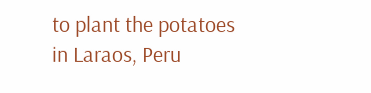to plant the potatoes in Laraos, Peru